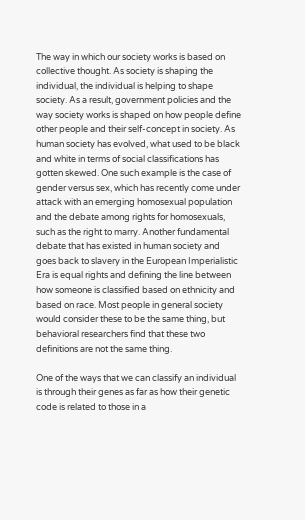The way in which our society works is based on collective thought. As society is shaping the individual, the individual is helping to shape society. As a result, government policies and the way society works is shaped on how people define other people and their self-concept in society. As human society has evolved, what used to be black and white in terms of social classifications has gotten skewed. One such example is the case of gender versus sex, which has recently come under attack with an emerging homosexual population and the debate among rights for homosexuals, such as the right to marry. Another fundamental debate that has existed in human society and goes back to slavery in the European Imperialistic Era is equal rights and defining the line between how someone is classified based on ethnicity and based on race. Most people in general society would consider these to be the same thing, but behavioral researchers find that these two definitions are not the same thing.

One of the ways that we can classify an individual is through their genes as far as how their genetic code is related to those in a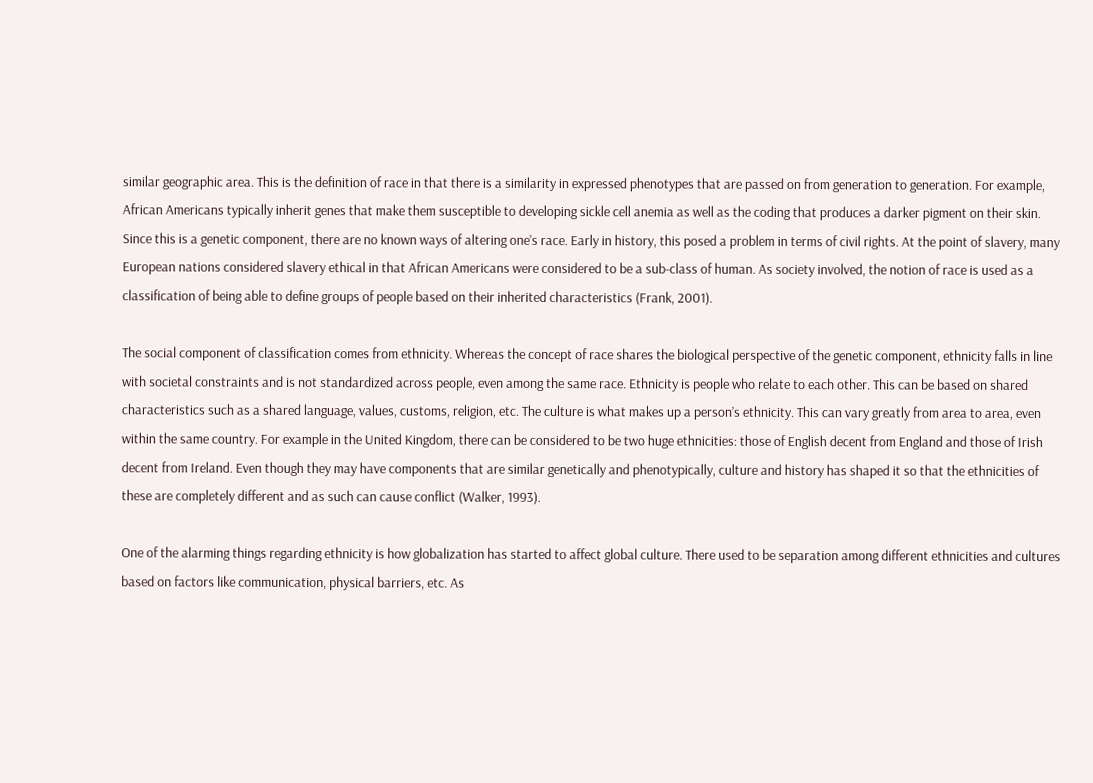similar geographic area. This is the definition of race in that there is a similarity in expressed phenotypes that are passed on from generation to generation. For example, African Americans typically inherit genes that make them susceptible to developing sickle cell anemia as well as the coding that produces a darker pigment on their skin. Since this is a genetic component, there are no known ways of altering one’s race. Early in history, this posed a problem in terms of civil rights. At the point of slavery, many European nations considered slavery ethical in that African Americans were considered to be a sub-class of human. As society involved, the notion of race is used as a classification of being able to define groups of people based on their inherited characteristics (Frank, 2001).

The social component of classification comes from ethnicity. Whereas the concept of race shares the biological perspective of the genetic component, ethnicity falls in line with societal constraints and is not standardized across people, even among the same race. Ethnicity is people who relate to each other. This can be based on shared characteristics such as a shared language, values, customs, religion, etc. The culture is what makes up a person’s ethnicity. This can vary greatly from area to area, even within the same country. For example in the United Kingdom, there can be considered to be two huge ethnicities: those of English decent from England and those of Irish decent from Ireland. Even though they may have components that are similar genetically and phenotypically, culture and history has shaped it so that the ethnicities of these are completely different and as such can cause conflict (Walker, 1993).

One of the alarming things regarding ethnicity is how globalization has started to affect global culture. There used to be separation among different ethnicities and cultures based on factors like communication, physical barriers, etc. As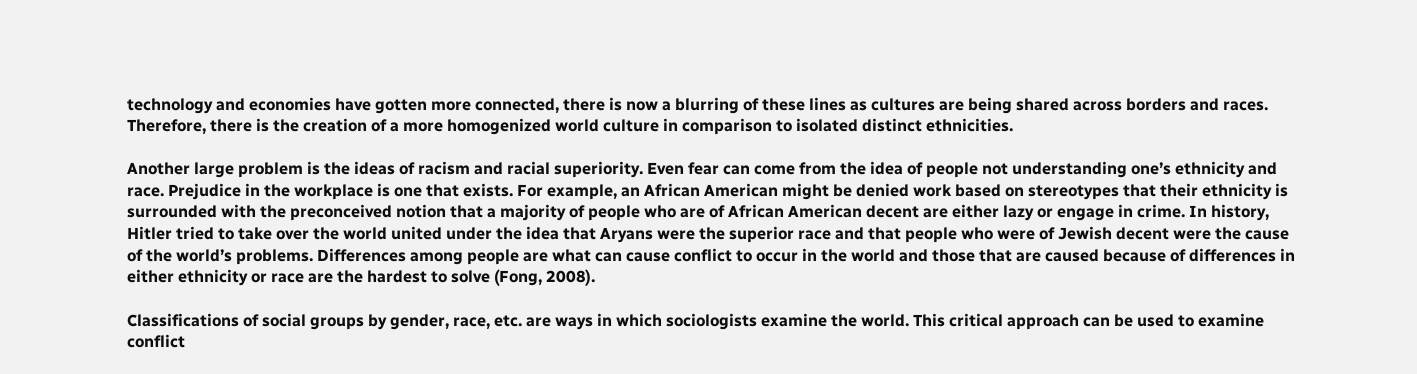technology and economies have gotten more connected, there is now a blurring of these lines as cultures are being shared across borders and races. Therefore, there is the creation of a more homogenized world culture in comparison to isolated distinct ethnicities.

Another large problem is the ideas of racism and racial superiority. Even fear can come from the idea of people not understanding one’s ethnicity and race. Prejudice in the workplace is one that exists. For example, an African American might be denied work based on stereotypes that their ethnicity is surrounded with the preconceived notion that a majority of people who are of African American decent are either lazy or engage in crime. In history, Hitler tried to take over the world united under the idea that Aryans were the superior race and that people who were of Jewish decent were the cause of the world’s problems. Differences among people are what can cause conflict to occur in the world and those that are caused because of differences in either ethnicity or race are the hardest to solve (Fong, 2008).

Classifications of social groups by gender, race, etc. are ways in which sociologists examine the world. This critical approach can be used to examine conflict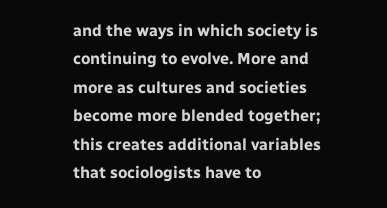and the ways in which society is continuing to evolve. More and more as cultures and societies become more blended together; this creates additional variables that sociologists have to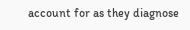account for as they diagnose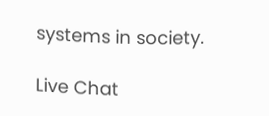systems in society.

Live Chat